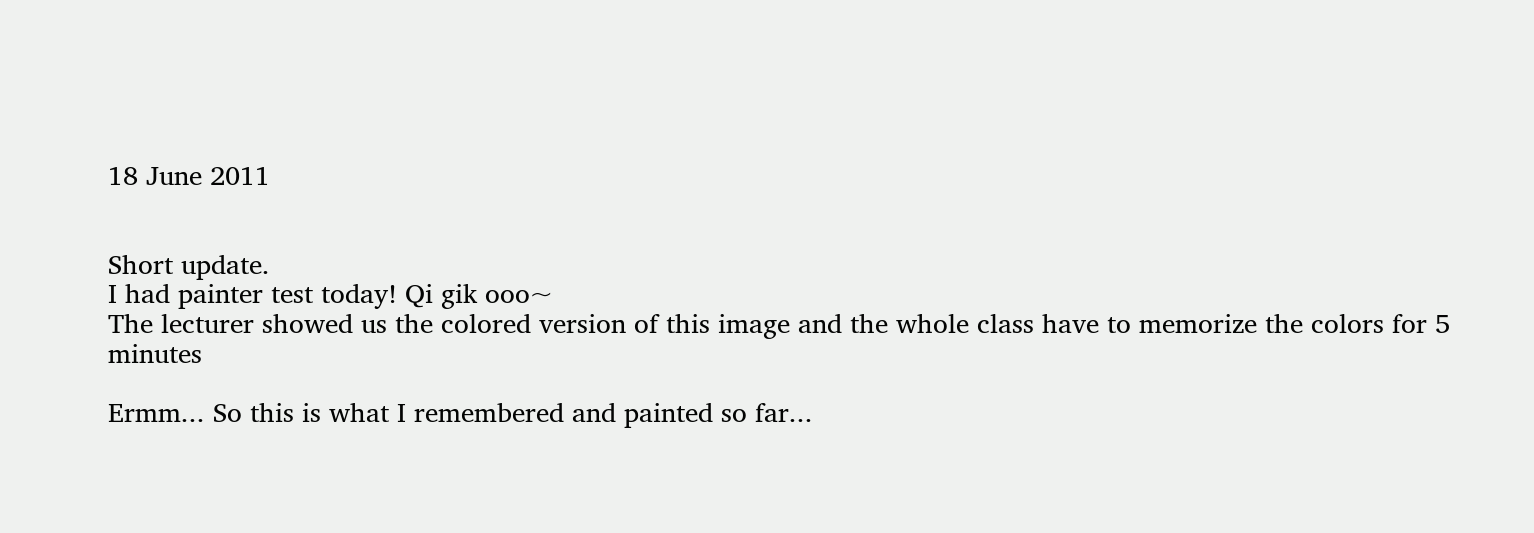18 June 2011


Short update.
I had painter test today! Qi gik ooo~
The lecturer showed us the colored version of this image and the whole class have to memorize the colors for 5 minutes

Ermm... So this is what I remembered and painted so far...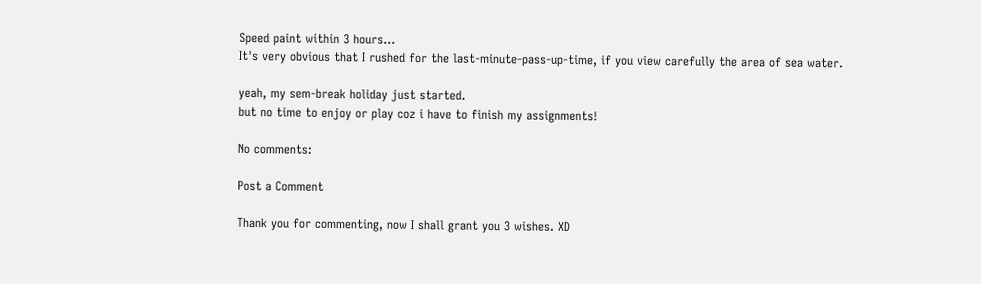Speed paint within 3 hours...
It's very obvious that I rushed for the last-minute-pass-up-time, if you view carefully the area of sea water.

yeah, my sem-break holiday just started.
but no time to enjoy or play coz i have to finish my assignments!

No comments:

Post a Comment

Thank you for commenting, now I shall grant you 3 wishes. XD